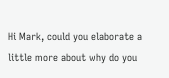Hi Mark, could you elaborate a little more about why do you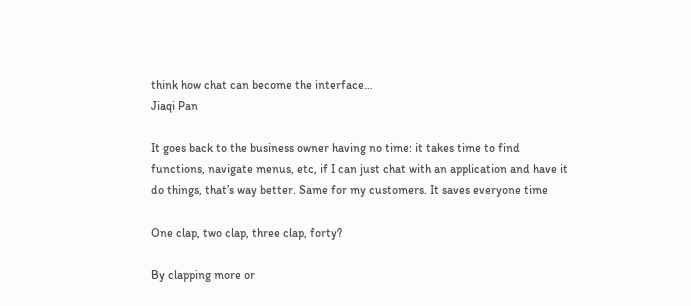think how chat can become the interface…
Jiaqi Pan

It goes back to the business owner having no time: it takes time to find functions, navigate menus, etc, if I can just chat with an application and have it do things, that’s way better. Same for my customers. It saves everyone time

One clap, two clap, three clap, forty?

By clapping more or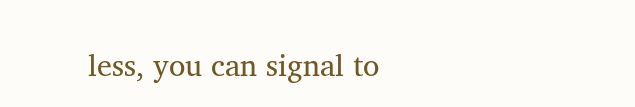less, you can signal to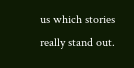us which stories really stand out.